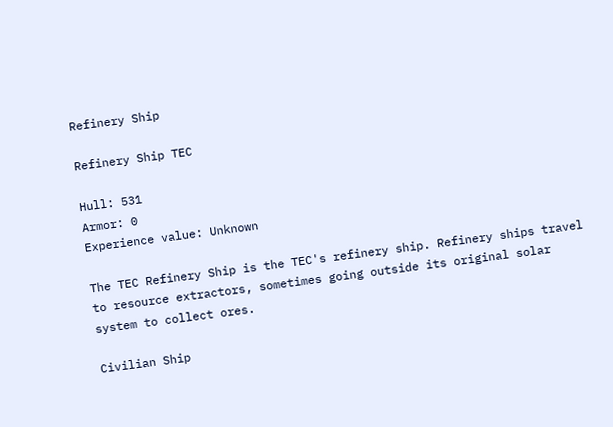Refinery Ship

Refinery Ship TEC

Hull: 531
Armor: 0
Experience value: Unknown

The TEC Refinery Ship is the TEC's refinery ship. Refinery ships travel to resource extractors, sometimes going outside its original solar system to collect ores.

Civilian Ship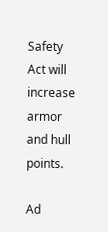Safety Act will increase armor and hull points.

Ad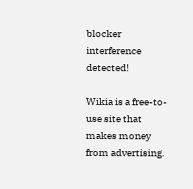blocker interference detected!

Wikia is a free-to-use site that makes money from advertising.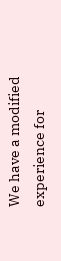We have a modified experience for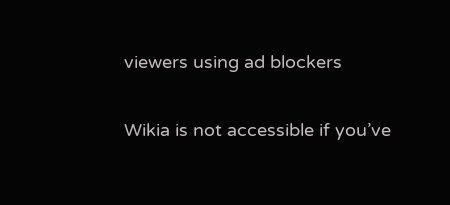viewers using ad blockers

Wikia is not accessible if you’ve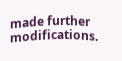made further modifications.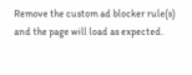Remove the custom ad blocker rule(s) and the page will load as expected.